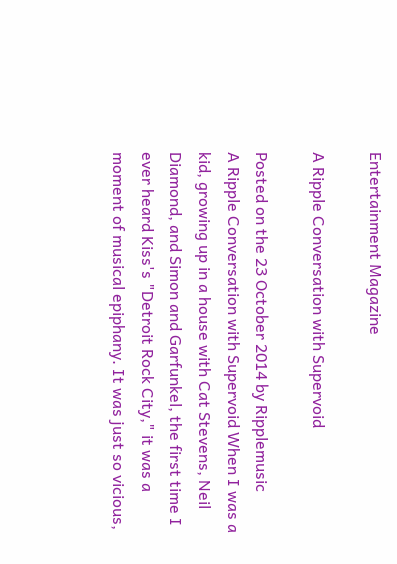Entertainment Magazine

A Ripple Conversation with Supervoid

Posted on the 23 October 2014 by Ripplemusic
A Ripple Conversation with Supervoid When I was a kid, growing up in a house with Cat Stevens, Neil Diamond, and Simon and Garfunkel, the first time I ever heard Kiss's "Detroit Rock City," it was a moment of musical epiphany. It was just so vicious,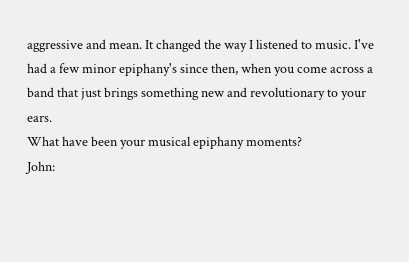aggressive and mean. It changed the way I listened to music. I've had a few minor epiphany's since then, when you come across a band that just brings something new and revolutionary to your ears.
What have been your musical epiphany moments?
John: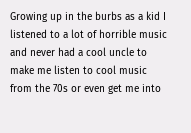Growing up in the burbs as a kid I listened to a lot of horrible music and never had a cool uncle to make me listen to cool music from the 70s or even get me into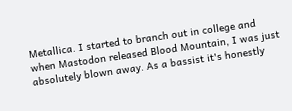Metallica. I started to branch out in college and when Mastodon released Blood Mountain, I was just absolutely blown away. As a bassist it's honestly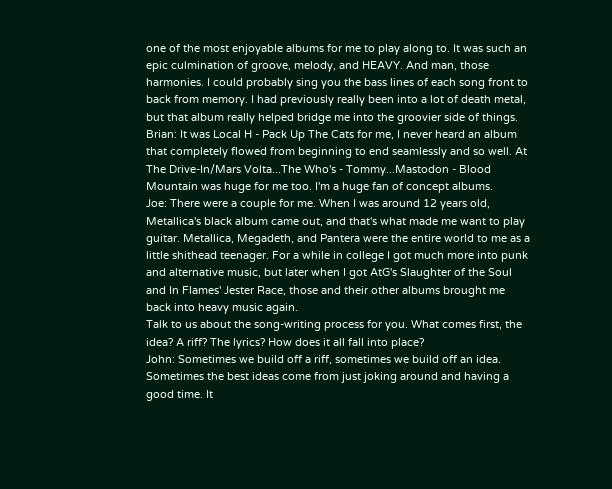one of the most enjoyable albums for me to play along to. It was such an epic culmination of groove, melody, and HEAVY. And man, those harmonies. I could probably sing you the bass lines of each song front to back from memory. I had previously really been into a lot of death metal, but that album really helped bridge me into the groovier side of things.
Brian: It was Local H - Pack Up The Cats for me, I never heard an album that completely flowed from beginning to end seamlessly and so well. At The Drive-In/Mars Volta...The Who's - Tommy...Mastodon - Blood Mountain was huge for me too. I'm a huge fan of concept albums.
Joe: There were a couple for me. When I was around 12 years old, Metallica's black album came out, and that's what made me want to play guitar. Metallica, Megadeth, and Pantera were the entire world to me as a little shithead teenager. For a while in college I got much more into punk and alternative music, but later when I got AtG's Slaughter of the Soul and In Flames' Jester Race, those and their other albums brought me back into heavy music again.
Talk to us about the song-writing process for you. What comes first, the idea? A riff? The lyrics? How does it all fall into place?
John: Sometimes we build off a riff, sometimes we build off an idea. Sometimes the best ideas come from just joking around and having a good time. It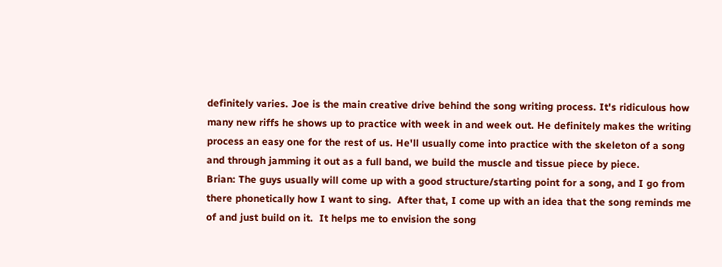definitely varies. Joe is the main creative drive behind the song writing process. It's ridiculous how many new riffs he shows up to practice with week in and week out. He definitely makes the writing process an easy one for the rest of us. He'll usually come into practice with the skeleton of a song and through jamming it out as a full band, we build the muscle and tissue piece by piece.
Brian: The guys usually will come up with a good structure/starting point for a song, and I go from there phonetically how I want to sing.  After that, I come up with an idea that the song reminds me of and just build on it.  It helps me to envision the song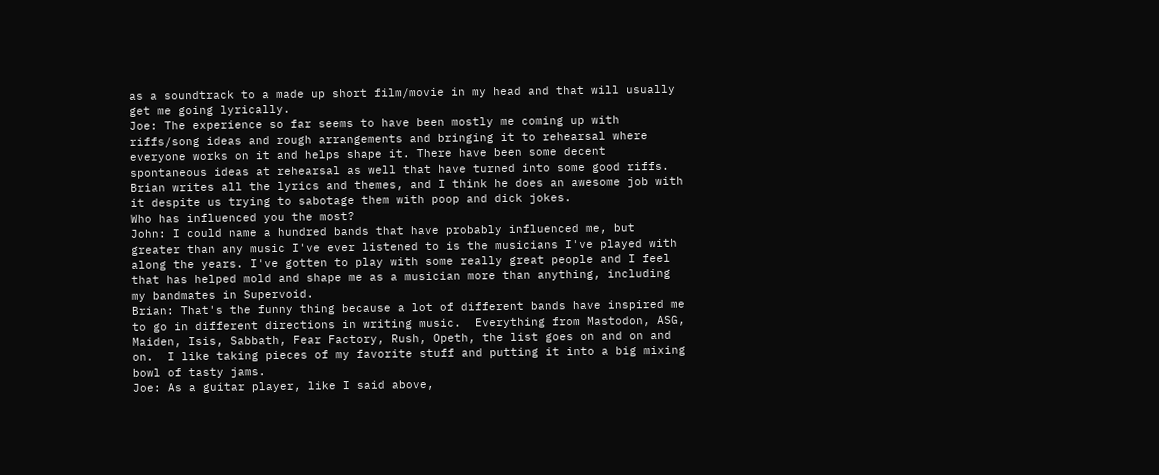as a soundtrack to a made up short film/movie in my head and that will usually get me going lyrically.
Joe: The experience so far seems to have been mostly me coming up with riffs/song ideas and rough arrangements and bringing it to rehearsal where everyone works on it and helps shape it. There have been some decent spontaneous ideas at rehearsal as well that have turned into some good riffs. Brian writes all the lyrics and themes, and I think he does an awesome job with it despite us trying to sabotage them with poop and dick jokes.
Who has influenced you the most?
John: I could name a hundred bands that have probably influenced me, but greater than any music I've ever listened to is the musicians I've played with along the years. I've gotten to play with some really great people and I feel that has helped mold and shape me as a musician more than anything, including my bandmates in Supervoid.
Brian: That's the funny thing because a lot of different bands have inspired me to go in different directions in writing music.  Everything from Mastodon, ASG, Maiden, Isis, Sabbath, Fear Factory, Rush, Opeth, the list goes on and on and on.  I like taking pieces of my favorite stuff and putting it into a big mixing bowl of tasty jams.
Joe: As a guitar player, like I said above,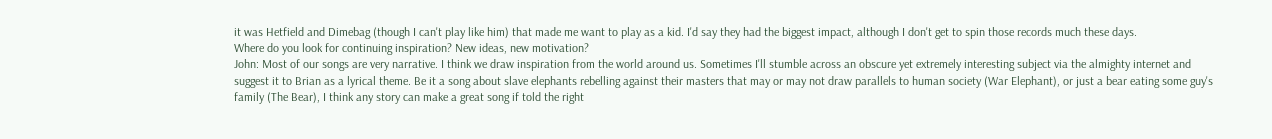it was Hetfield and Dimebag (though I can't play like him) that made me want to play as a kid. I'd say they had the biggest impact, although I don't get to spin those records much these days.
Where do you look for continuing inspiration? New ideas, new motivation?
John: Most of our songs are very narrative. I think we draw inspiration from the world around us. Sometimes I'll stumble across an obscure yet extremely interesting subject via the almighty internet and suggest it to Brian as a lyrical theme. Be it a song about slave elephants rebelling against their masters that may or may not draw parallels to human society (War Elephant), or just a bear eating some guy's family (The Bear), I think any story can make a great song if told the right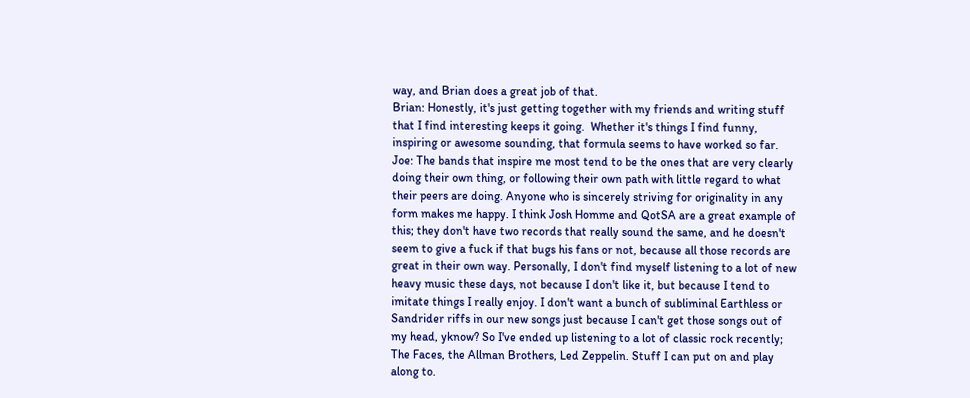way, and Brian does a great job of that.
Brian: Honestly, it's just getting together with my friends and writing stuff that I find interesting keeps it going.  Whether it's things I find funny, inspiring or awesome sounding, that formula seems to have worked so far.
Joe: The bands that inspire me most tend to be the ones that are very clearly doing their own thing, or following their own path with little regard to what their peers are doing. Anyone who is sincerely striving for originality in any form makes me happy. I think Josh Homme and QotSA are a great example of this; they don't have two records that really sound the same, and he doesn't seem to give a fuck if that bugs his fans or not, because all those records are great in their own way. Personally, I don't find myself listening to a lot of new heavy music these days, not because I don't like it, but because I tend to imitate things I really enjoy. I don't want a bunch of subliminal Earthless or Sandrider riffs in our new songs just because I can't get those songs out of my head, yknow? So I've ended up listening to a lot of classic rock recently; The Faces, the Allman Brothers, Led Zeppelin. Stuff I can put on and play along to.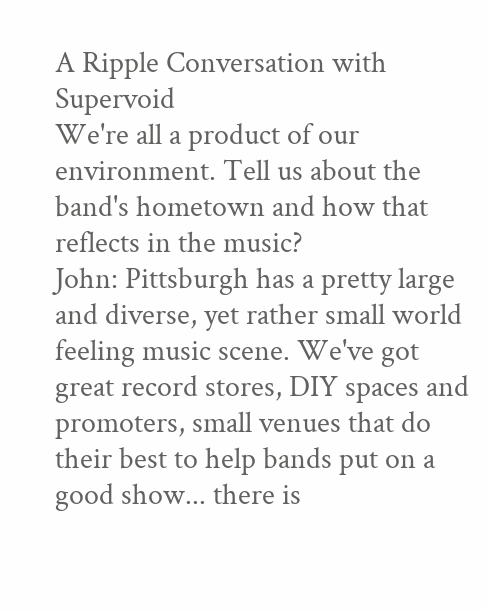A Ripple Conversation with Supervoid
We're all a product of our environment. Tell us about the band's hometown and how that reflects in the music?
John: Pittsburgh has a pretty large and diverse, yet rather small world feeling music scene. We've got great record stores, DIY spaces and promoters, small venues that do their best to help bands put on a good show... there is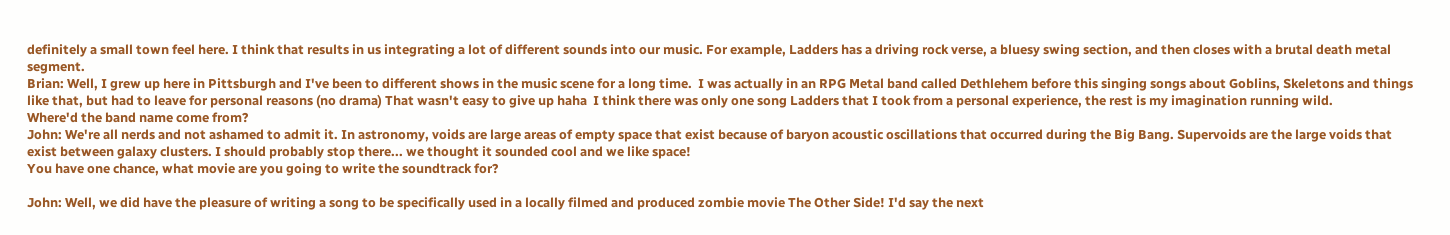definitely a small town feel here. I think that results in us integrating a lot of different sounds into our music. For example, Ladders has a driving rock verse, a bluesy swing section, and then closes with a brutal death metal segment.
Brian: Well, I grew up here in Pittsburgh and I've been to different shows in the music scene for a long time.  I was actually in an RPG Metal band called Dethlehem before this singing songs about Goblins, Skeletons and things like that, but had to leave for personal reasons (no drama) That wasn't easy to give up haha  I think there was only one song Ladders that I took from a personal experience, the rest is my imagination running wild.
Where'd the band name come from?
John: We're all nerds and not ashamed to admit it. In astronomy, voids are large areas of empty space that exist because of baryon acoustic oscillations that occurred during the Big Bang. Supervoids are the large voids that exist between galaxy clusters. I should probably stop there... we thought it sounded cool and we like space!
You have one chance, what movie are you going to write the soundtrack for?

John: Well, we did have the pleasure of writing a song to be specifically used in a locally filmed and produced zombie movie The Other Side! I'd say the next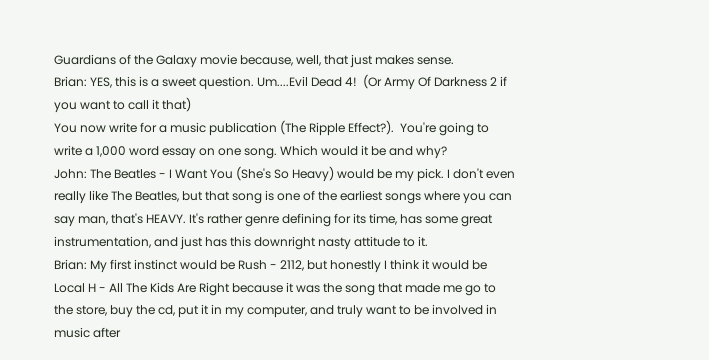Guardians of the Galaxy movie because, well, that just makes sense.
Brian: YES, this is a sweet question. Um....Evil Dead 4!  (Or Army Of Darkness 2 if you want to call it that)
You now write for a music publication (The Ripple Effect?).  You're going to write a 1,000 word essay on one song. Which would it be and why?
John: The Beatles - I Want You (She's So Heavy) would be my pick. I don't even really like The Beatles, but that song is one of the earliest songs where you can say man, that's HEAVY. It's rather genre defining for its time, has some great instrumentation, and just has this downright nasty attitude to it.
Brian: My first instinct would be Rush - 2112, but honestly I think it would be Local H - All The Kids Are Right because it was the song that made me go to the store, buy the cd, put it in my computer, and truly want to be involved in music after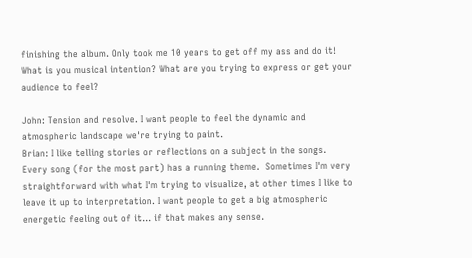finishing the album. Only took me 10 years to get off my ass and do it!
What is you musical intention? What are you trying to express or get your audience to feel?

John: Tension and resolve. I want people to feel the dynamic and atmospheric landscape we're trying to paint.
Brian: I like telling stories or reflections on a subject in the songs.  Every song (for the most part) has a running theme.  Sometimes I'm very straightforward with what I'm trying to visualize, at other times I like to leave it up to interpretation. I want people to get a big atmospheric energetic feeling out of it... if that makes any sense.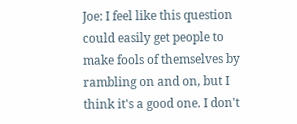Joe: I feel like this question could easily get people to make fools of themselves by rambling on and on, but I think it's a good one. I don't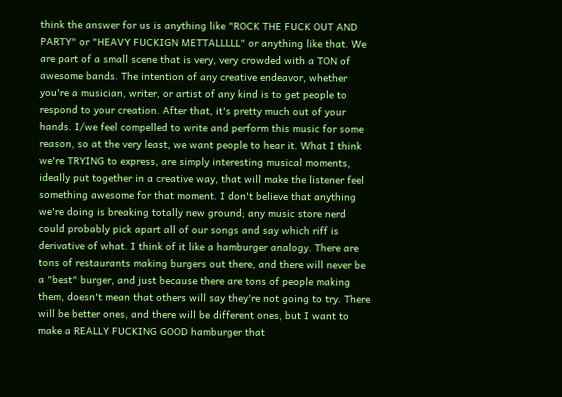think the answer for us is anything like "ROCK THE FUCK OUT AND PARTY" or "HEAVY FUCKIGN METTALLLLL" or anything like that. We are part of a small scene that is very, very crowded with a TON of awesome bands. The intention of any creative endeavor, whether you're a musician, writer, or artist of any kind is to get people to respond to your creation. After that, it's pretty much out of your hands. I/we feel compelled to write and perform this music for some reason, so at the very least, we want people to hear it. What I think we're TRYING to express, are simply interesting musical moments, ideally put together in a creative way, that will make the listener feel something awesome for that moment. I don't believe that anything we're doing is breaking totally new ground; any music store nerd could probably pick apart all of our songs and say which riff is derivative of what. I think of it like a hamburger analogy. There are tons of restaurants making burgers out there, and there will never be a "best" burger, and just because there are tons of people making them, doesn't mean that others will say they're not going to try. There will be better ones, and there will be different ones, but I want to make a REALLY FUCKING GOOD hamburger that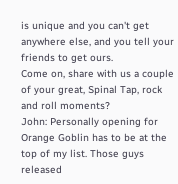is unique and you can't get anywhere else, and you tell your friends to get ours.
Come on, share with us a couple of your great, Spinal Tap, rock and roll moments?
John: Personally opening for Orange Goblin has to be at the top of my list. Those guys released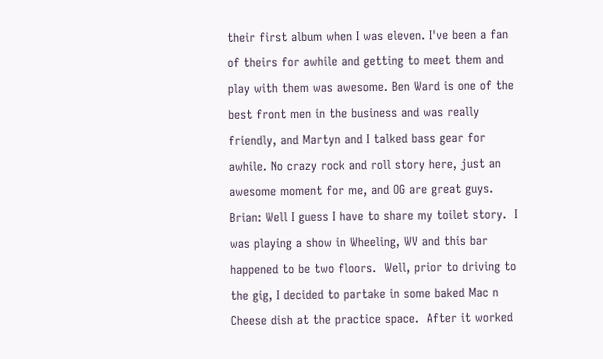their first album when I was eleven. I've been a fan of theirs for awhile and getting to meet them and play with them was awesome. Ben Ward is one of the best front men in the business and was really friendly, and Martyn and I talked bass gear for awhile. No crazy rock and roll story here, just an awesome moment for me, and OG are great guys.
Brian: Well I guess I have to share my toilet story.  I was playing a show in Wheeling, WV and this bar happened to be two floors.  Well, prior to driving to the gig, I decided to partake in some baked Mac n Cheese dish at the practice space.  After it worked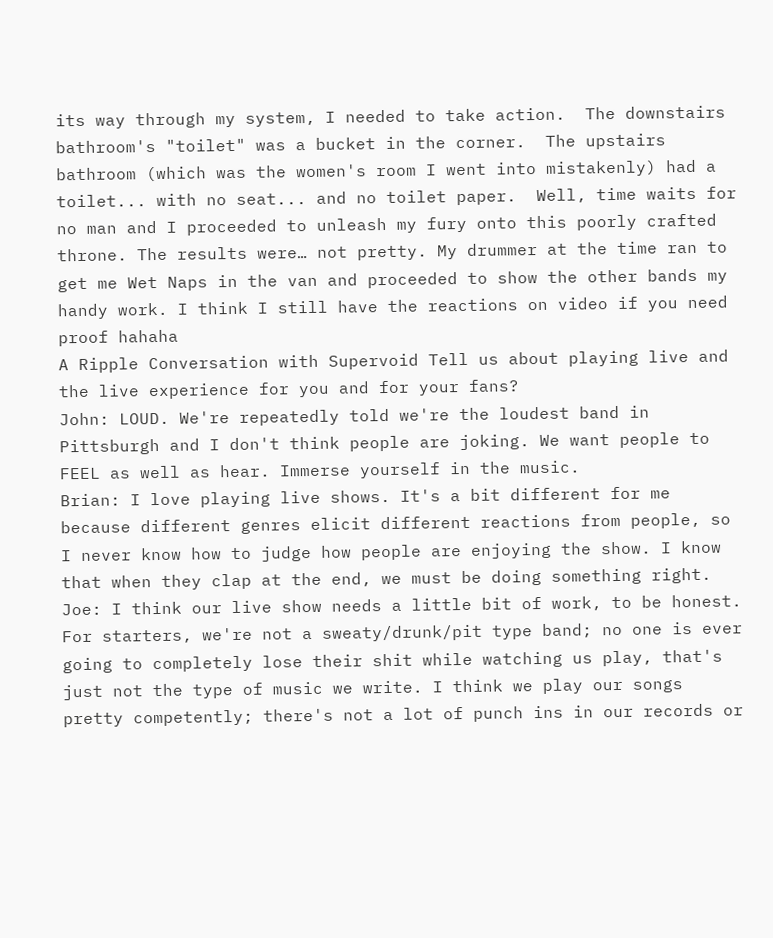its way through my system, I needed to take action.  The downstairs bathroom's "toilet" was a bucket in the corner.  The upstairs bathroom (which was the women's room I went into mistakenly) had a toilet... with no seat... and no toilet paper.  Well, time waits for no man and I proceeded to unleash my fury onto this poorly crafted throne. The results were… not pretty. My drummer at the time ran to get me Wet Naps in the van and proceeded to show the other bands my handy work. I think I still have the reactions on video if you need proof hahaha
A Ripple Conversation with Supervoid Tell us about playing live and the live experience for you and for your fans?
John: LOUD. We're repeatedly told we're the loudest band in Pittsburgh and I don't think people are joking. We want people to FEEL as well as hear. Immerse yourself in the music.
Brian: I love playing live shows. It's a bit different for me because different genres elicit different reactions from people, so I never know how to judge how people are enjoying the show. I know that when they clap at the end, we must be doing something right.
Joe: I think our live show needs a little bit of work, to be honest. For starters, we're not a sweaty/drunk/pit type band; no one is ever going to completely lose their shit while watching us play, that's just not the type of music we write. I think we play our songs pretty competently; there's not a lot of punch ins in our records or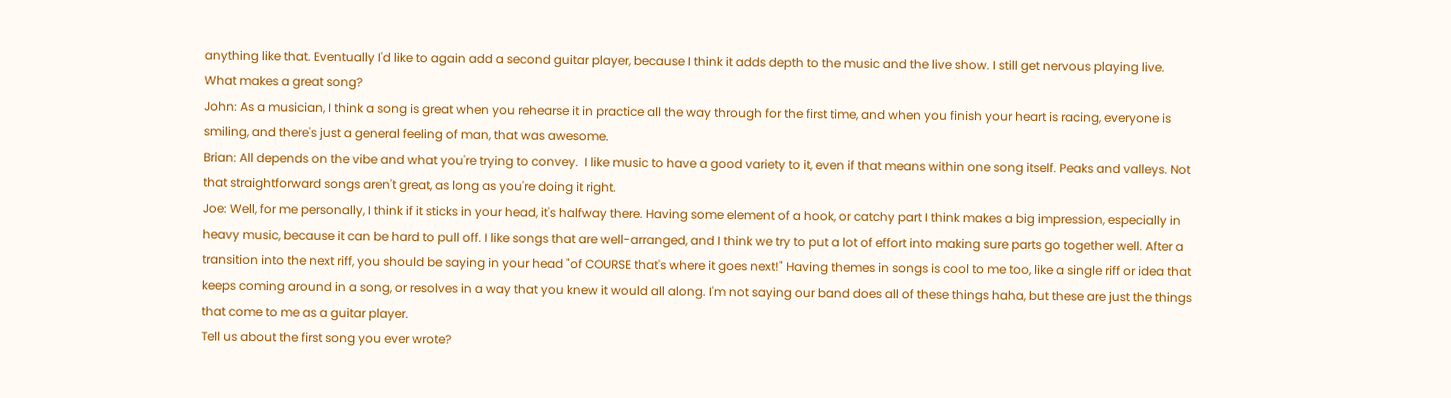anything like that. Eventually I'd like to again add a second guitar player, because I think it adds depth to the music and the live show. I still get nervous playing live.
What makes a great song?
John: As a musician, I think a song is great when you rehearse it in practice all the way through for the first time, and when you finish your heart is racing, everyone is smiling, and there's just a general feeling of man, that was awesome.
Brian: All depends on the vibe and what you're trying to convey.  I like music to have a good variety to it, even if that means within one song itself. Peaks and valleys. Not that straightforward songs aren't great, as long as you're doing it right.
Joe: Well, for me personally, I think if it sticks in your head, it's halfway there. Having some element of a hook, or catchy part I think makes a big impression, especially in heavy music, because it can be hard to pull off. I like songs that are well-arranged, and I think we try to put a lot of effort into making sure parts go together well. After a transition into the next riff, you should be saying in your head "of COURSE that's where it goes next!" Having themes in songs is cool to me too, like a single riff or idea that keeps coming around in a song, or resolves in a way that you knew it would all along. I'm not saying our band does all of these things haha, but these are just the things that come to me as a guitar player.
Tell us about the first song you ever wrote?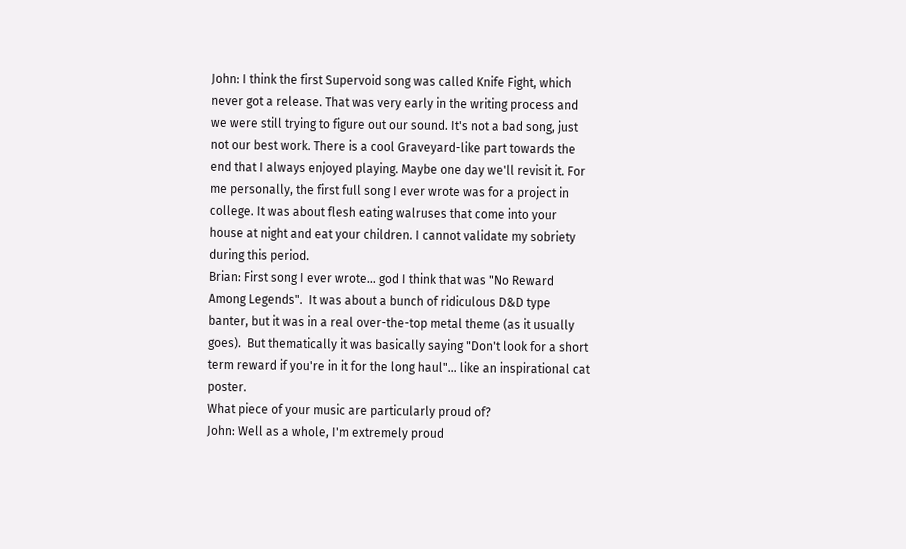John: I think the first Supervoid song was called Knife Fight, which never got a release. That was very early in the writing process and we were still trying to figure out our sound. It's not a bad song, just not our best work. There is a cool Graveyard-like part towards the end that I always enjoyed playing. Maybe one day we'll revisit it. For me personally, the first full song I ever wrote was for a project in college. It was about flesh eating walruses that come into your house at night and eat your children. I cannot validate my sobriety during this period.
Brian: First song I ever wrote... god I think that was "No Reward Among Legends".  It was about a bunch of ridiculous D&D type banter, but it was in a real over-the-top metal theme (as it usually goes).  But thematically it was basically saying "Don't look for a short term reward if you're in it for the long haul"... like an inspirational cat poster.
What piece of your music are particularly proud of?
John: Well as a whole, I'm extremely proud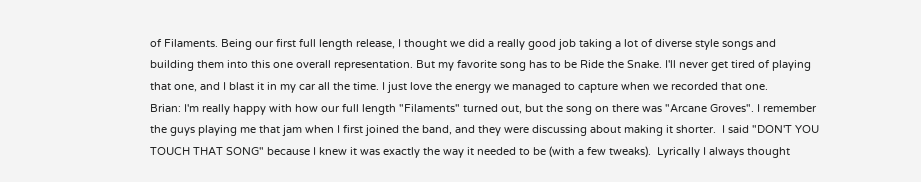of Filaments. Being our first full length release, I thought we did a really good job taking a lot of diverse style songs and building them into this one overall representation. But my favorite song has to be Ride the Snake. I'll never get tired of playing that one, and I blast it in my car all the time. I just love the energy we managed to capture when we recorded that one.
Brian: I'm really happy with how our full length "Filaments" turned out, but the song on there was "Arcane Groves". I remember the guys playing me that jam when I first joined the band, and they were discussing about making it shorter.  I said "DON'T YOU TOUCH THAT SONG" because I knew it was exactly the way it needed to be (with a few tweaks).  Lyrically I always thought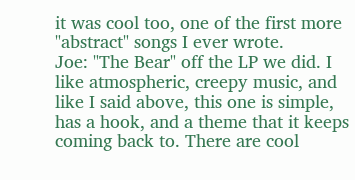it was cool too, one of the first more "abstract" songs I ever wrote.
Joe: "The Bear" off the LP we did. I like atmospheric, creepy music, and like I said above, this one is simple, has a hook, and a theme that it keeps coming back to. There are cool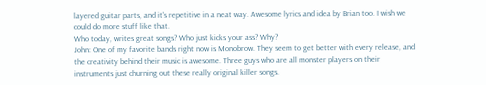layered guitar parts, and it's repetitive in a neat way. Awesome lyrics and idea by Brian too. I wish we could do more stuff like that.
Who today, writes great songs? Who just kicks your ass? Why?
John: One of my favorite bands right now is Monobrow. They seem to get better with every release, and the creativity behind their music is awesome. Three guys who are all monster players on their instruments just churning out these really original killer songs.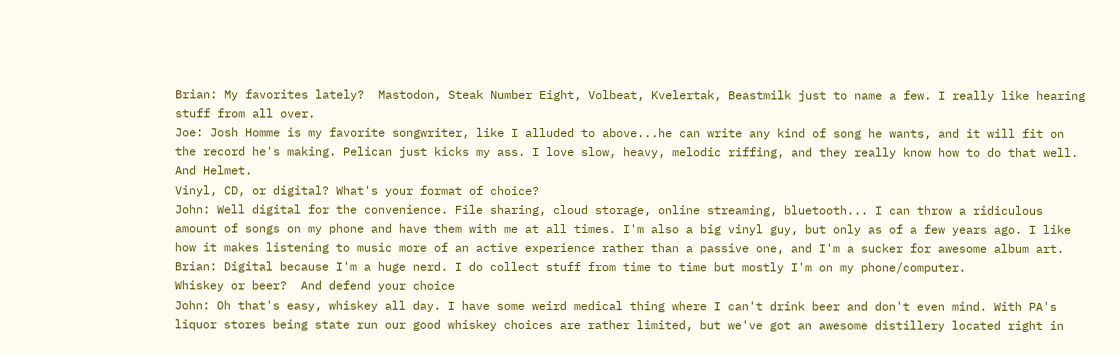Brian: My favorites lately?  Mastodon, Steak Number Eight, Volbeat, Kvelertak, Beastmilk just to name a few. I really like hearing stuff from all over.
Joe: Josh Homme is my favorite songwriter, like I alluded to above...he can write any kind of song he wants, and it will fit on the record he's making. Pelican just kicks my ass. I love slow, heavy, melodic riffing, and they really know how to do that well. And Helmet.
Vinyl, CD, or digital? What's your format of choice?
John: Well digital for the convenience. File sharing, cloud storage, online streaming, bluetooth... I can throw a ridiculous amount of songs on my phone and have them with me at all times. I'm also a big vinyl guy, but only as of a few years ago. I like how it makes listening to music more of an active experience rather than a passive one, and I'm a sucker for awesome album art.
Brian: Digital because I'm a huge nerd. I do collect stuff from time to time but mostly I'm on my phone/computer.
Whiskey or beer?  And defend your choice
John: Oh that's easy, whiskey all day. I have some weird medical thing where I can't drink beer and don't even mind. With PA's liquor stores being state run our good whiskey choices are rather limited, but we've got an awesome distillery located right in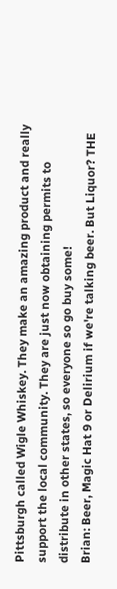Pittsburgh called Wigle Whiskey. They make an amazing product and really support the local community. They are just now obtaining permits to distribute in other states, so everyone so go buy some!
Brian: Beer, Magic Hat 9 or Delirium if we're talking beer. But Liquor? THE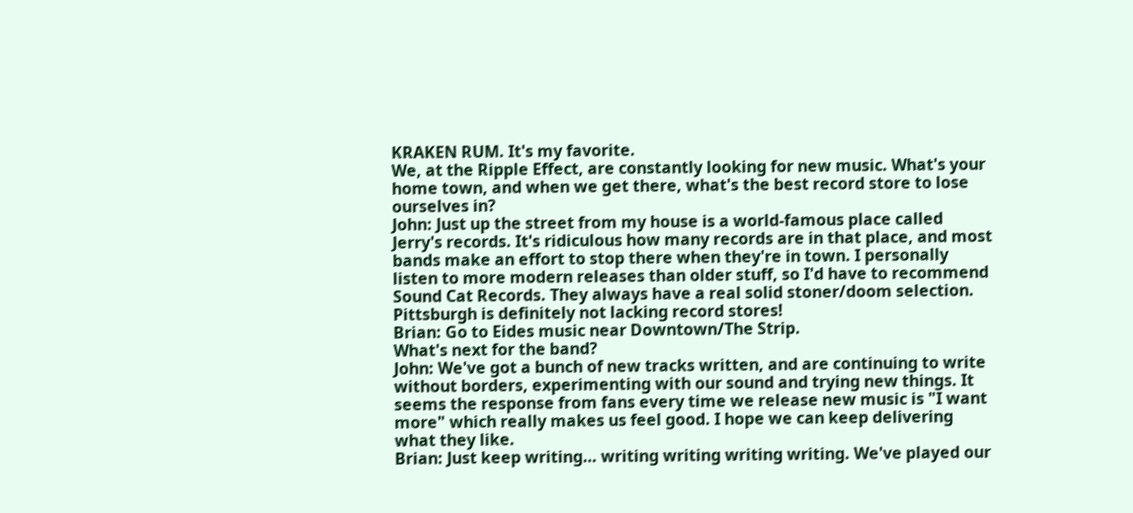KRAKEN RUM. It's my favorite.
We, at the Ripple Effect, are constantly looking for new music. What's your home town, and when we get there, what's the best record store to lose ourselves in?
John: Just up the street from my house is a world-famous place called Jerry's records. It's ridiculous how many records are in that place, and most bands make an effort to stop there when they're in town. I personally listen to more modern releases than older stuff, so I'd have to recommend Sound Cat Records. They always have a real solid stoner/doom selection. Pittsburgh is definitely not lacking record stores!
Brian: Go to Eides music near Downtown/The Strip.
What's next for the band?
John: We've got a bunch of new tracks written, and are continuing to write without borders, experimenting with our sound and trying new things. It seems the response from fans every time we release new music is "I want more" which really makes us feel good. I hope we can keep delivering what they like.
Brian: Just keep writing… writing writing writing writing. We've played our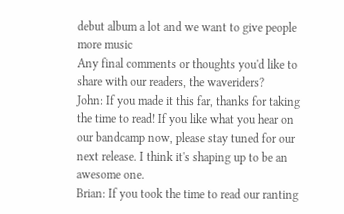debut album a lot and we want to give people more music
Any final comments or thoughts you'd like to share with our readers, the waveriders?
John: If you made it this far, thanks for taking the time to read! If you like what you hear on our bandcamp now, please stay tuned for our next release. I think it's shaping up to be an awesome one.
Brian: If you took the time to read our ranting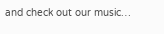and check out our music…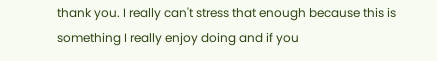thank you. I really can't stress that enough because this is something I really enjoy doing and if you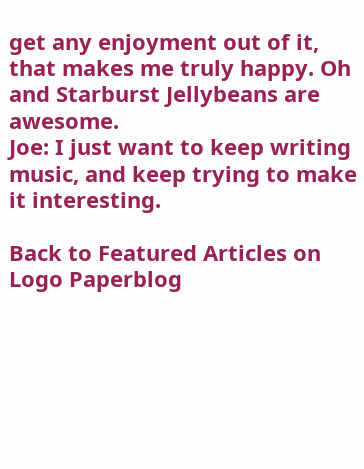get any enjoyment out of it, that makes me truly happy. Oh and Starburst Jellybeans are awesome.
Joe: I just want to keep writing music, and keep trying to make it interesting.

Back to Featured Articles on Logo Paperblog